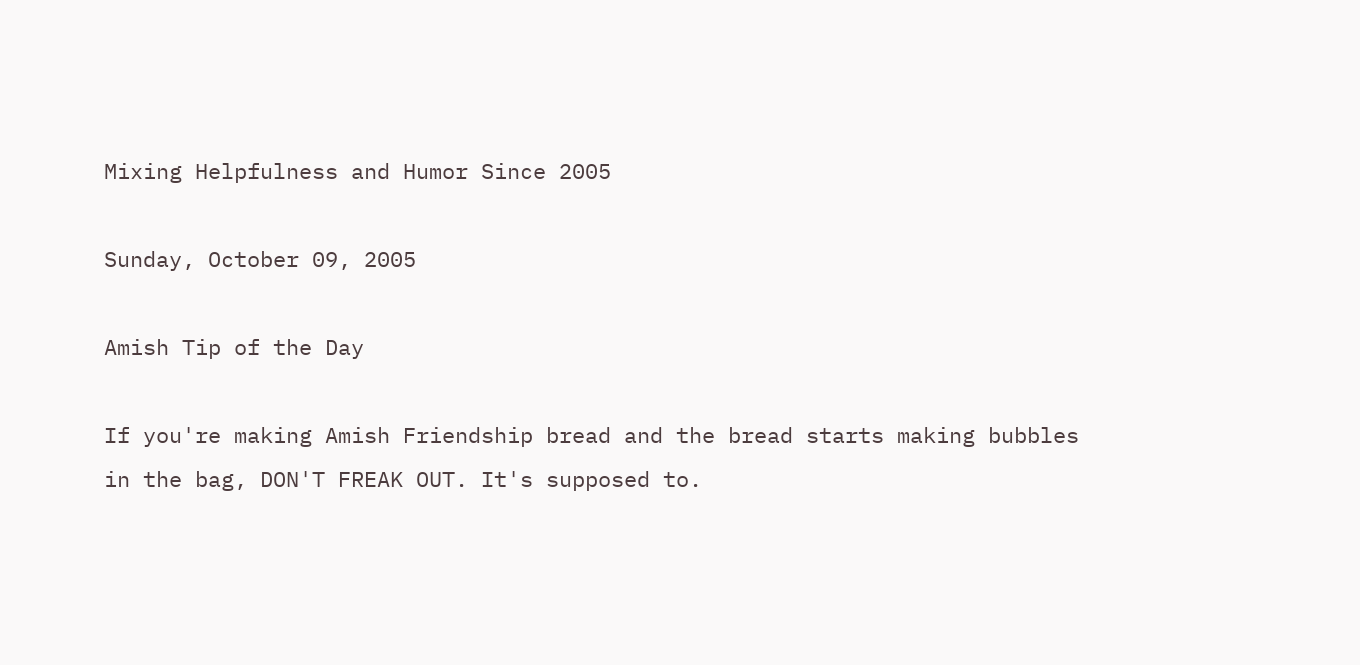Mixing Helpfulness and Humor Since 2005

Sunday, October 09, 2005

Amish Tip of the Day

If you're making Amish Friendship bread and the bread starts making bubbles in the bag, DON'T FREAK OUT. It's supposed to.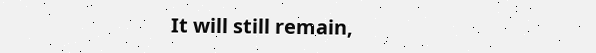It will still remain,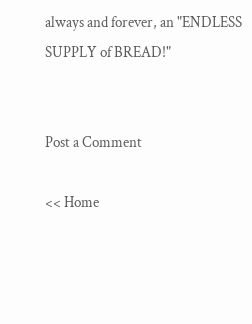always and forever, an "ENDLESS SUPPLY of BREAD!"


Post a Comment

<< Home